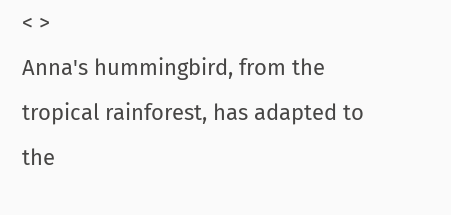< >
Anna's hummingbird, from the tropical rainforest, has adapted to the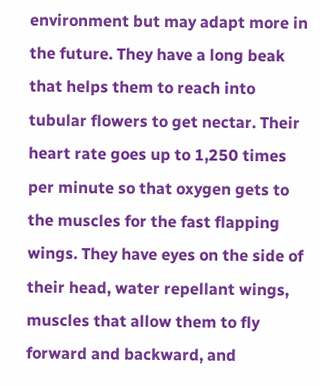environment but may adapt more in the future. They have a long beak that helps them to reach into tubular flowers to get nectar. Their heart rate goes up to 1,250 times per minute so that oxygen gets to the muscles for the fast flapping wings. They have eyes on the side of their head, water repellant wings, muscles that allow them to fly forward and backward, and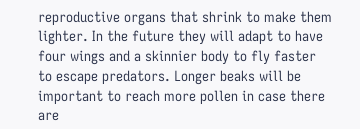reproductive organs that shrink to make them lighter. In the future they will adapt to have four wings and a skinnier body to fly faster to escape predators. Longer beaks will be important to reach more pollen in case there are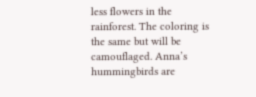less flowers in the rainforest. The coloring is the same but will be camouflaged. Anna’s hummingbirds are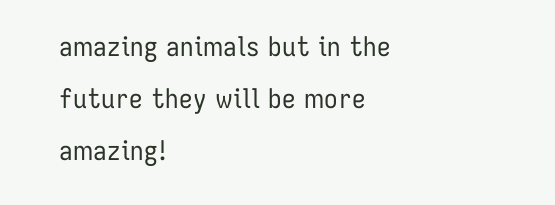amazing animals but in the future they will be more amazing!